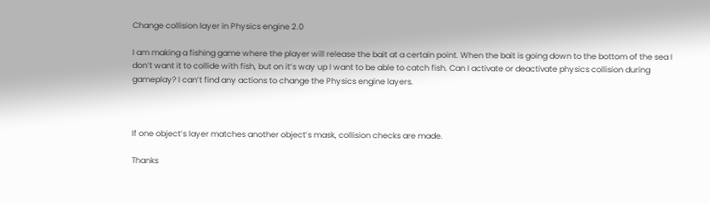Change collision layer in Physics engine 2.0

I am making a fishing game where the player will release the bait at a certain point. When the bait is going down to the bottom of the sea I don’t want it to collide with fish, but on it’s way up I want to be able to catch fish. Can I activate or deactivate physics collision during gameplay? I can’t find any actions to change the Physics engine layers.



If one object’s layer matches another object’s mask, collision checks are made.

Thanks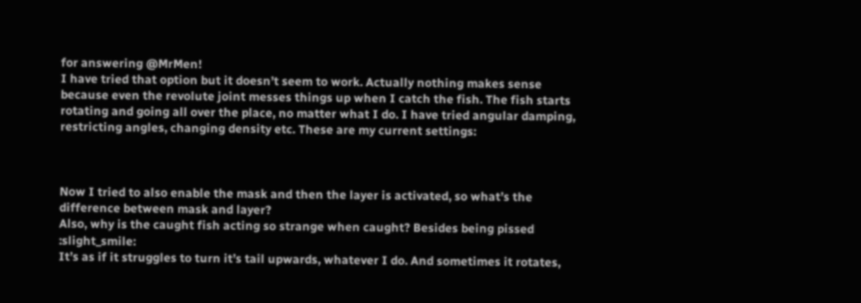for answering @MrMen!
I have tried that option but it doesn’t seem to work. Actually nothing makes sense because even the revolute joint messes things up when I catch the fish. The fish starts rotating and going all over the place, no matter what I do. I have tried angular damping, restricting angles, changing density etc. These are my current settings:



Now I tried to also enable the mask and then the layer is activated, so what’s the difference between mask and layer?
Also, why is the caught fish acting so strange when caught? Besides being pissed :slight_smile:
It’s as if it struggles to turn it’s tail upwards, whatever I do. And sometimes it rotates,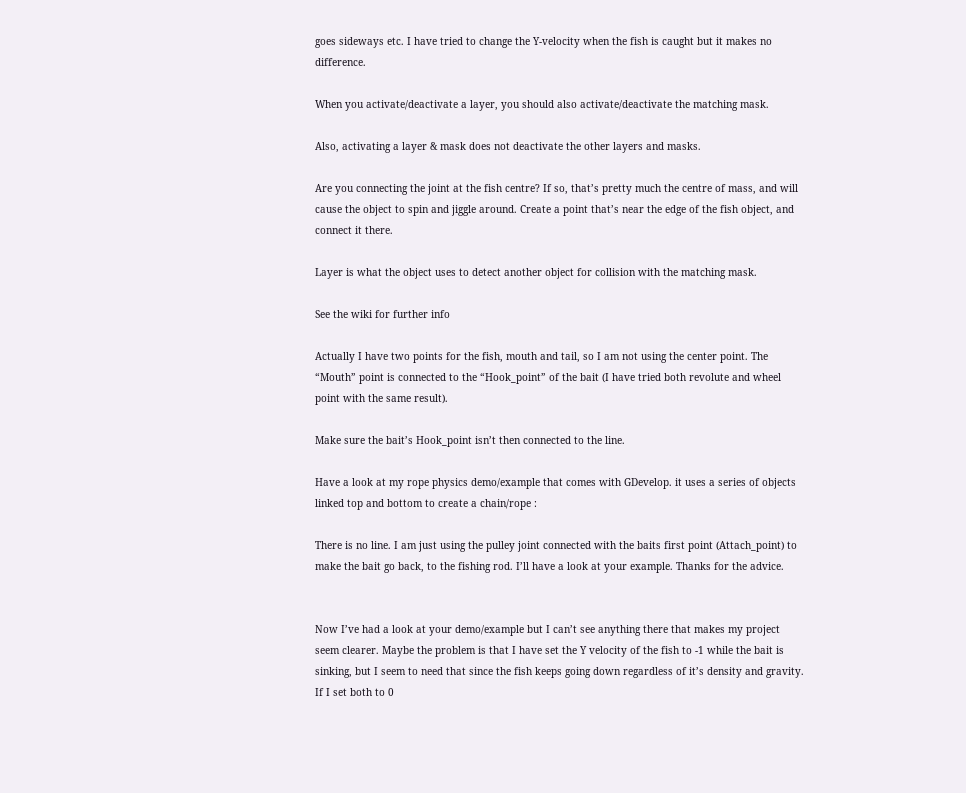goes sideways etc. I have tried to change the Y-velocity when the fish is caught but it makes no difference.

When you activate/deactivate a layer, you should also activate/deactivate the matching mask.

Also, activating a layer & mask does not deactivate the other layers and masks.

Are you connecting the joint at the fish centre? If so, that’s pretty much the centre of mass, and will cause the object to spin and jiggle around. Create a point that’s near the edge of the fish object, and connect it there.

Layer is what the object uses to detect another object for collision with the matching mask.

See the wiki for further info

Actually I have two points for the fish, mouth and tail, so I am not using the center point. The “Mouth” point is connected to the “Hook_point” of the bait (I have tried both revolute and wheel point with the same result).

Make sure the bait’s Hook_point isn’t then connected to the line.

Have a look at my rope physics demo/example that comes with GDevelop. it uses a series of objects linked top and bottom to create a chain/rope :

There is no line. I am just using the pulley joint connected with the baits first point (Attach_point) to make the bait go back, to the fishing rod. I’ll have a look at your example. Thanks for the advice.


Now I’ve had a look at your demo/example but I can’t see anything there that makes my project seem clearer. Maybe the problem is that I have set the Y velocity of the fish to -1 while the bait is sinking, but I seem to need that since the fish keeps going down regardless of it’s density and gravity. If I set both to 0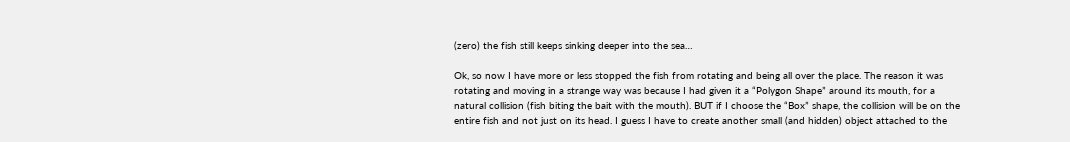(zero) the fish still keeps sinking deeper into the sea…

Ok, so now I have more or less stopped the fish from rotating and being all over the place. The reason it was rotating and moving in a strange way was because I had given it a “Polygon Shape” around its mouth, for a natural collision (fish biting the bait with the mouth). BUT if I choose the “Box” shape, the collision will be on the entire fish and not just on its head. I guess I have to create another small (and hidden) object attached to the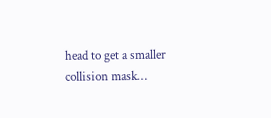head to get a smaller collision mask…